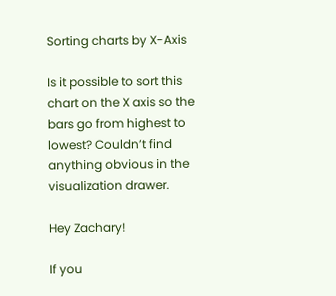Sorting charts by X-Axis

Is it possible to sort this chart on the X axis so the bars go from highest to lowest? Couldn’t find anything obvious in the visualization drawer.

Hey Zachary!

If you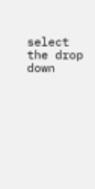select the drop down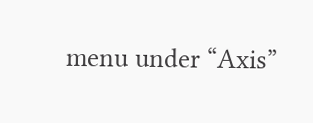menu under “Axis”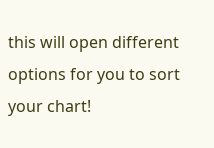this will open different options for you to sort your chart!